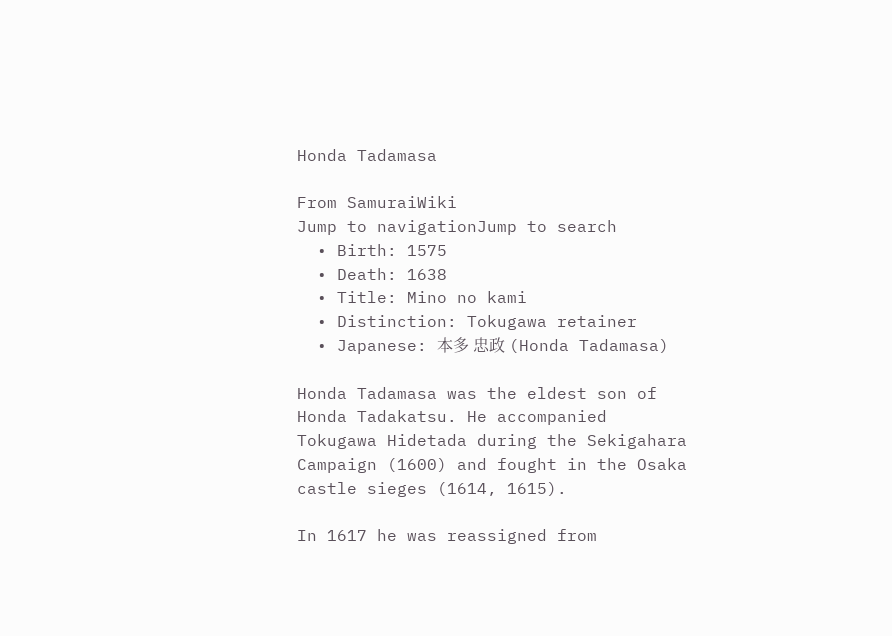Honda Tadamasa

From SamuraiWiki
Jump to navigationJump to search
  • Birth: 1575
  • Death: 1638
  • Title: Mino no kami
  • Distinction: Tokugawa retainer
  • Japanese: 本多 忠政 (Honda Tadamasa)

Honda Tadamasa was the eldest son of Honda Tadakatsu. He accompanied Tokugawa Hidetada during the Sekigahara Campaign (1600) and fought in the Osaka castle sieges (1614, 1615).

In 1617 he was reassigned from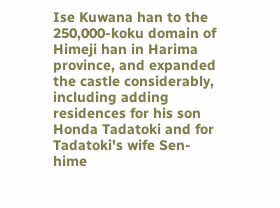Ise Kuwana han to the 250,000-koku domain of Himeji han in Harima province, and expanded the castle considerably, including adding residences for his son Honda Tadatoki and for Tadatoki's wife Sen-hime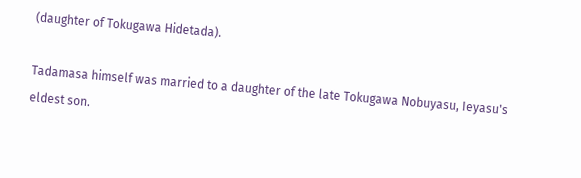(daughter of Tokugawa Hidetada).

Tadamasa himself was married to a daughter of the late Tokugawa Nobuyasu, Ieyasu's eldest son.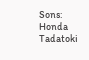Sons: Honda Tadatoki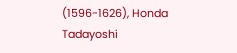(1596-1626), Honda Tadayoshi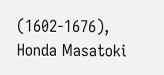(1602-1676), Honda Masatoki